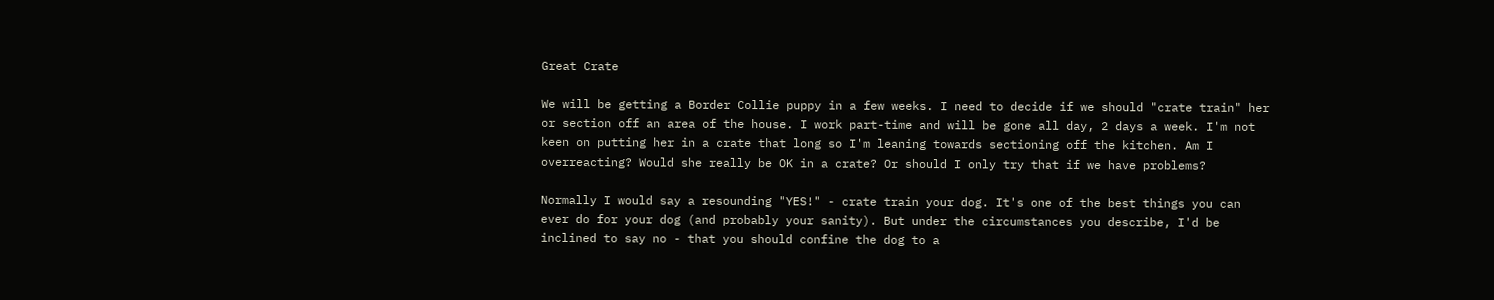Great Crate

We will be getting a Border Collie puppy in a few weeks. I need to decide if we should "crate train" her or section off an area of the house. I work part-time and will be gone all day, 2 days a week. I'm not keen on putting her in a crate that long so I'm leaning towards sectioning off the kitchen. Am I overreacting? Would she really be OK in a crate? Or should I only try that if we have problems?

Normally I would say a resounding "YES!" - crate train your dog. It's one of the best things you can ever do for your dog (and probably your sanity). But under the circumstances you describe, I'd be inclined to say no - that you should confine the dog to a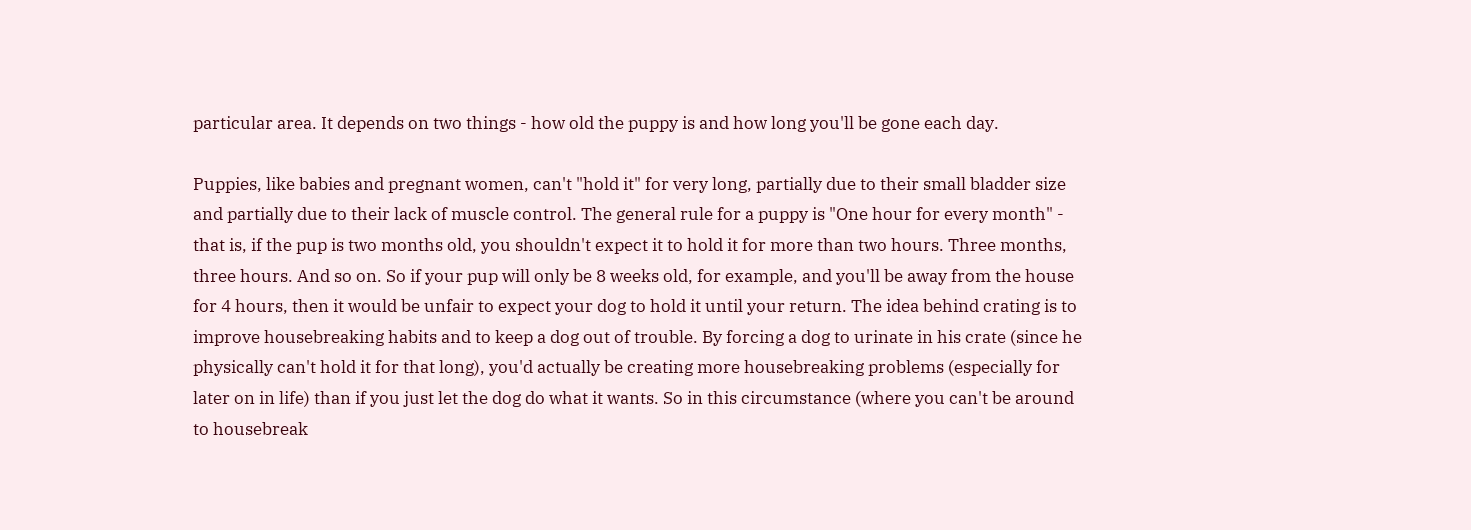particular area. It depends on two things - how old the puppy is and how long you'll be gone each day.

Puppies, like babies and pregnant women, can't "hold it" for very long, partially due to their small bladder size and partially due to their lack of muscle control. The general rule for a puppy is "One hour for every month" - that is, if the pup is two months old, you shouldn't expect it to hold it for more than two hours. Three months, three hours. And so on. So if your pup will only be 8 weeks old, for example, and you'll be away from the house for 4 hours, then it would be unfair to expect your dog to hold it until your return. The idea behind crating is to improve housebreaking habits and to keep a dog out of trouble. By forcing a dog to urinate in his crate (since he physically can't hold it for that long), you'd actually be creating more housebreaking problems (especially for later on in life) than if you just let the dog do what it wants. So in this circumstance (where you can't be around to housebreak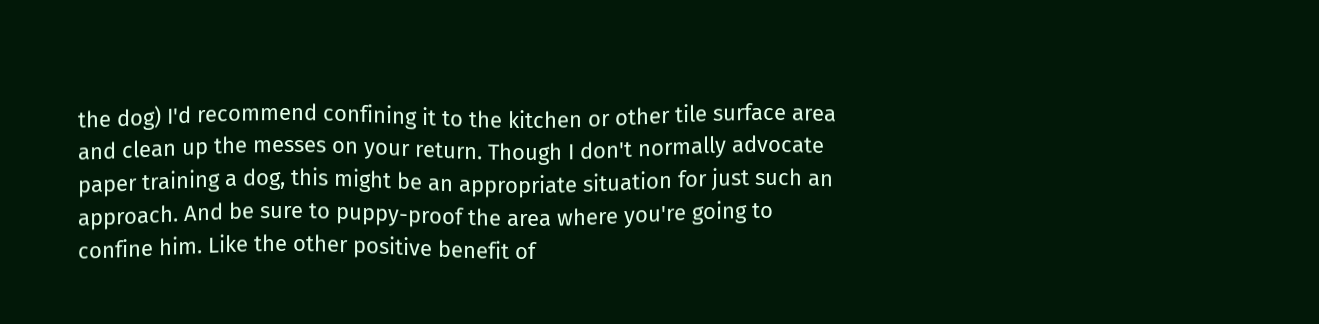the dog) I'd recommend confining it to the kitchen or other tile surface area and clean up the messes on your return. Though I don't normally advocate paper training a dog, this might be an appropriate situation for just such an approach. And be sure to puppy-proof the area where you're going to confine him. Like the other positive benefit of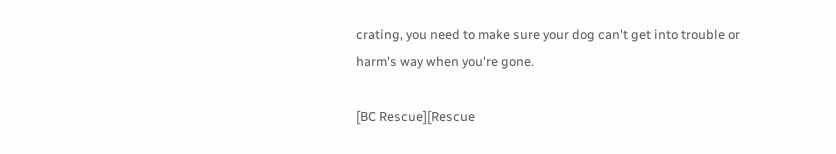crating, you need to make sure your dog can't get into trouble or harm's way when you're gone.

[BC Rescue][Rescue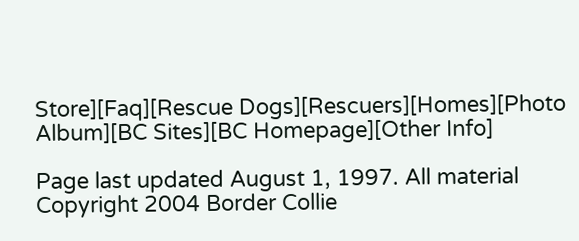Store][Faq][Rescue Dogs][Rescuers][Homes][Photo Album][BC Sites][BC Homepage][Other Info]

Page last updated August 1, 1997. All material Copyright 2004 Border Collie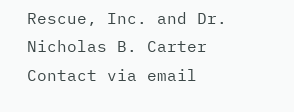Rescue, Inc. and Dr. Nicholas B. Carter
Contact via email